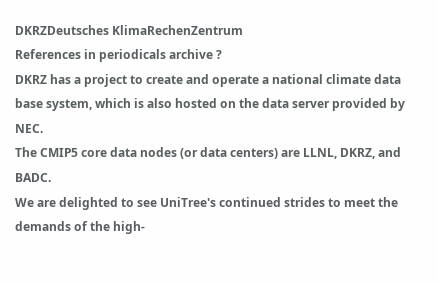DKRZDeutsches KlimaRechenZentrum
References in periodicals archive ?
DKRZ has a project to create and operate a national climate data base system, which is also hosted on the data server provided by NEC.
The CMIP5 core data nodes (or data centers) are LLNL, DKRZ, and BADC.
We are delighted to see UniTree's continued strides to meet the demands of the high-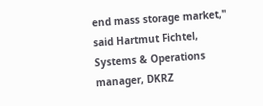end mass storage market," said Hartmut Fichtel, Systems & Operations manager, DKRZ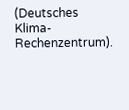(Deutsches Klima-Rechenzentrum).